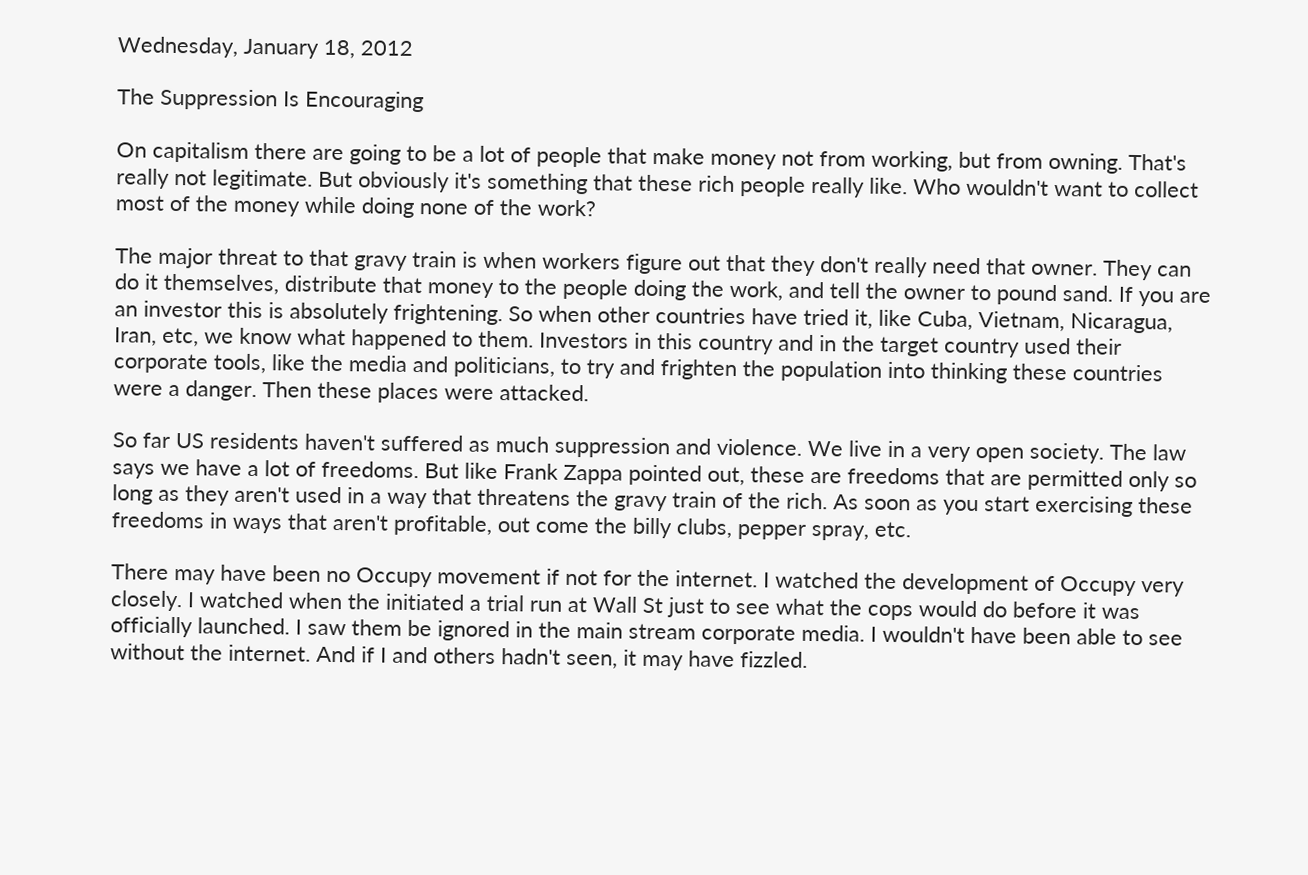Wednesday, January 18, 2012

The Suppression Is Encouraging

On capitalism there are going to be a lot of people that make money not from working, but from owning. That's really not legitimate. But obviously it's something that these rich people really like. Who wouldn't want to collect most of the money while doing none of the work?

The major threat to that gravy train is when workers figure out that they don't really need that owner. They can do it themselves, distribute that money to the people doing the work, and tell the owner to pound sand. If you are an investor this is absolutely frightening. So when other countries have tried it, like Cuba, Vietnam, Nicaragua, Iran, etc, we know what happened to them. Investors in this country and in the target country used their corporate tools, like the media and politicians, to try and frighten the population into thinking these countries were a danger. Then these places were attacked.

So far US residents haven't suffered as much suppression and violence. We live in a very open society. The law says we have a lot of freedoms. But like Frank Zappa pointed out, these are freedoms that are permitted only so long as they aren't used in a way that threatens the gravy train of the rich. As soon as you start exercising these freedoms in ways that aren't profitable, out come the billy clubs, pepper spray, etc.

There may have been no Occupy movement if not for the internet. I watched the development of Occupy very closely. I watched when the initiated a trial run at Wall St just to see what the cops would do before it was officially launched. I saw them be ignored in the main stream corporate media. I wouldn't have been able to see without the internet. And if I and others hadn't seen, it may have fizzled.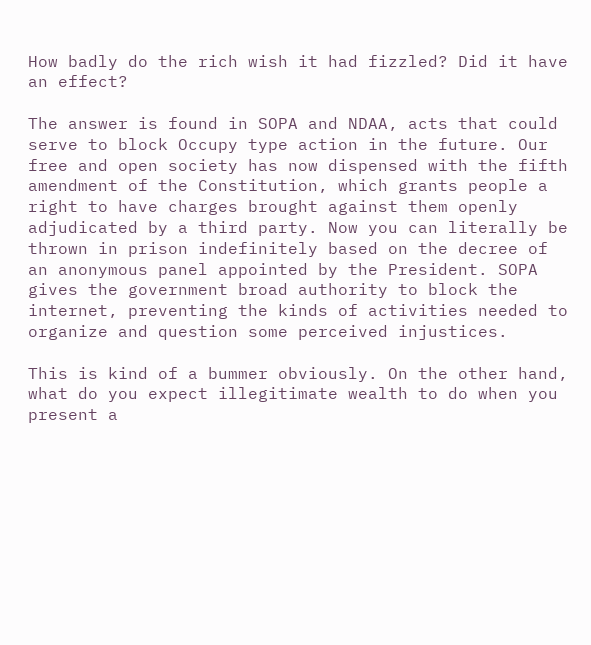How badly do the rich wish it had fizzled? Did it have an effect?

The answer is found in SOPA and NDAA, acts that could serve to block Occupy type action in the future. Our free and open society has now dispensed with the fifth amendment of the Constitution, which grants people a right to have charges brought against them openly adjudicated by a third party. Now you can literally be thrown in prison indefinitely based on the decree of an anonymous panel appointed by the President. SOPA gives the government broad authority to block the internet, preventing the kinds of activities needed to organize and question some perceived injustices.

This is kind of a bummer obviously. On the other hand, what do you expect illegitimate wealth to do when you present a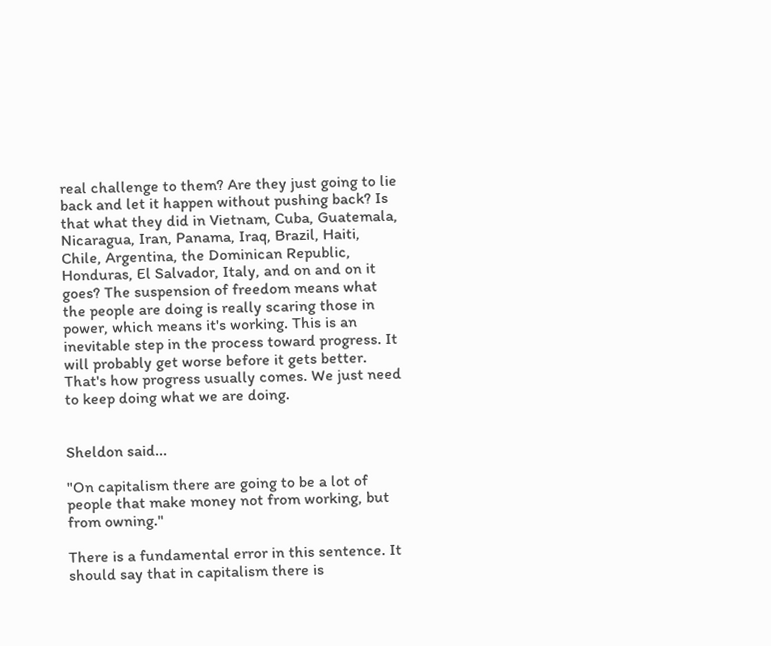real challenge to them? Are they just going to lie back and let it happen without pushing back? Is that what they did in Vietnam, Cuba, Guatemala, Nicaragua, Iran, Panama, Iraq, Brazil, Haiti, Chile, Argentina, the Dominican Republic, Honduras, El Salvador, Italy, and on and on it goes? The suspension of freedom means what the people are doing is really scaring those in power, which means it's working. This is an inevitable step in the process toward progress. It will probably get worse before it gets better. That's how progress usually comes. We just need to keep doing what we are doing.


Sheldon said...

"On capitalism there are going to be a lot of people that make money not from working, but from owning."

There is a fundamental error in this sentence. It should say that in capitalism there is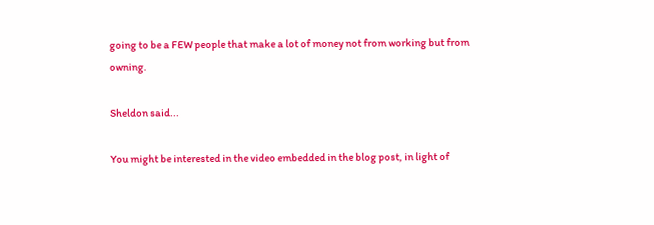going to be a FEW people that make a lot of money not from working but from owning.

Sheldon said...

You might be interested in the video embedded in the blog post, in light of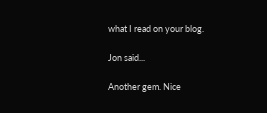what I read on your blog.

Jon said...

Another gem. Nice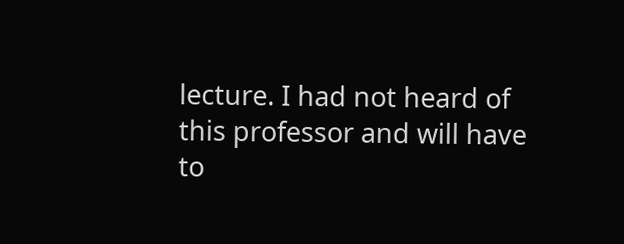lecture. I had not heard of this professor and will have to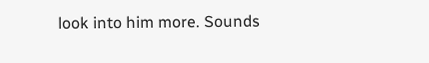look into him more. Sounds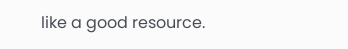like a good resource.